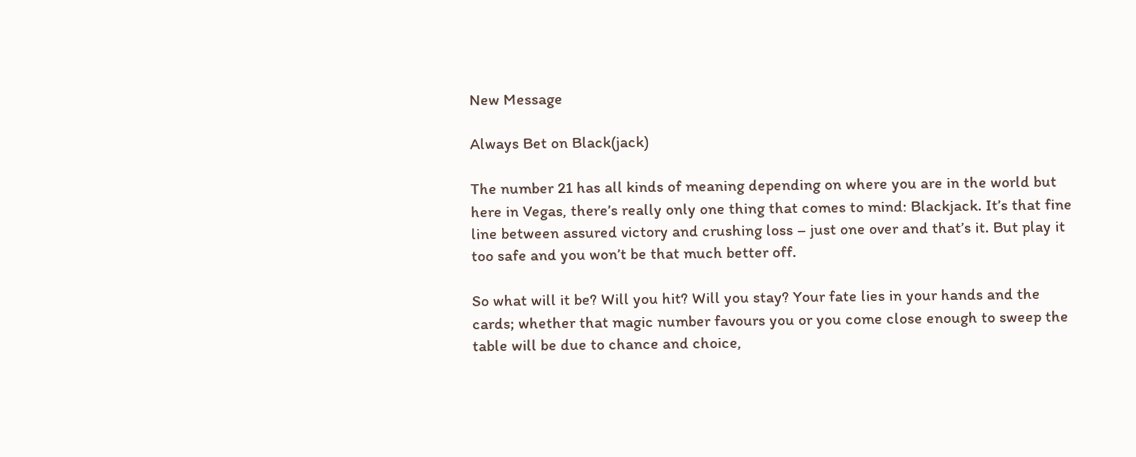New Message

Always Bet on Black(jack)

The number 21 has all kinds of meaning depending on where you are in the world but here in Vegas, there’s really only one thing that comes to mind: Blackjack. It’s that fine line between assured victory and crushing loss – just one over and that’s it. But play it too safe and you won’t be that much better off.

So what will it be? Will you hit? Will you stay? Your fate lies in your hands and the cards; whether that magic number favours you or you come close enough to sweep the table will be due to chance and choice,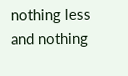nothing less and nothing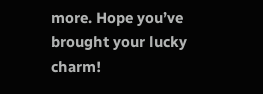more. Hope you’ve brought your lucky charm!